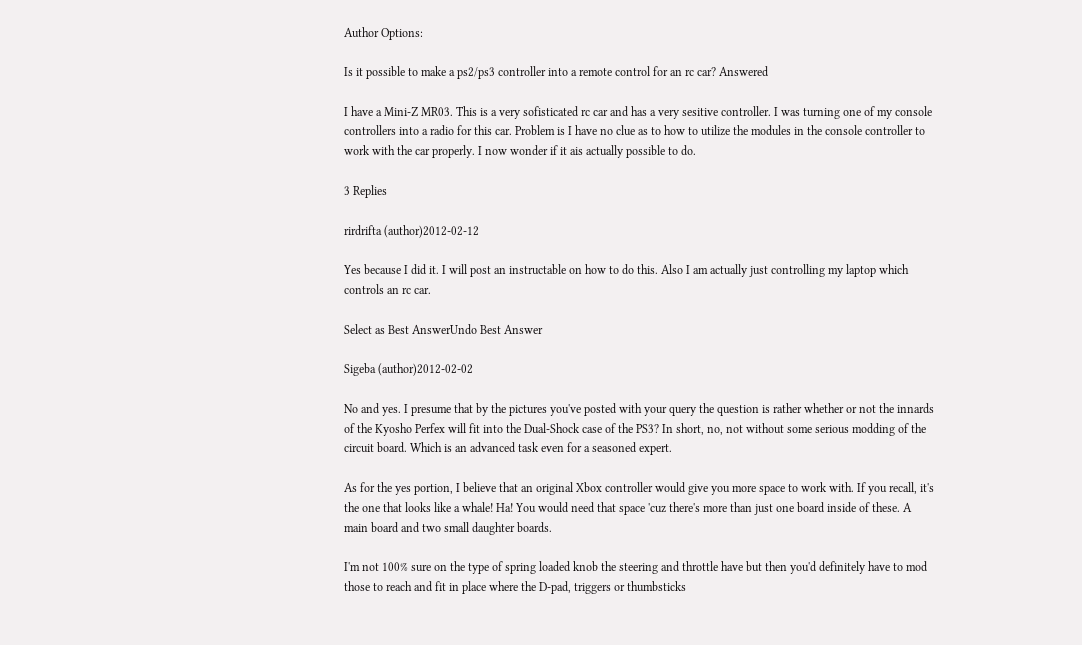Author Options:

Is it possible to make a ps2/ps3 controller into a remote control for an rc car? Answered

I have a Mini-Z MR03. This is a very sofisticated rc car and has a very sesitive controller. I was turning one of my console controllers into a radio for this car. Problem is I have no clue as to how to utilize the modules in the console controller to work with the car properly. I now wonder if it ais actually possible to do.

3 Replies

rirdrifta (author)2012-02-12

Yes because I did it. I will post an instructable on how to do this. Also I am actually just controlling my laptop which controls an rc car.

Select as Best AnswerUndo Best Answer

Sigeba (author)2012-02-02

No and yes. I presume that by the pictures you've posted with your query the question is rather whether or not the innards of the Kyosho Perfex will fit into the Dual-Shock case of the PS3? In short, no, not without some serious modding of the circuit board. Which is an advanced task even for a seasoned expert.

As for the yes portion, I believe that an original Xbox controller would give you more space to work with. If you recall, it's the one that looks like a whale! Ha! You would need that space 'cuz there's more than just one board inside of these. A main board and two small daughter boards.

I'm not 100% sure on the type of spring loaded knob the steering and throttle have but then you'd definitely have to mod those to reach and fit in place where the D-pad, triggers or thumbsticks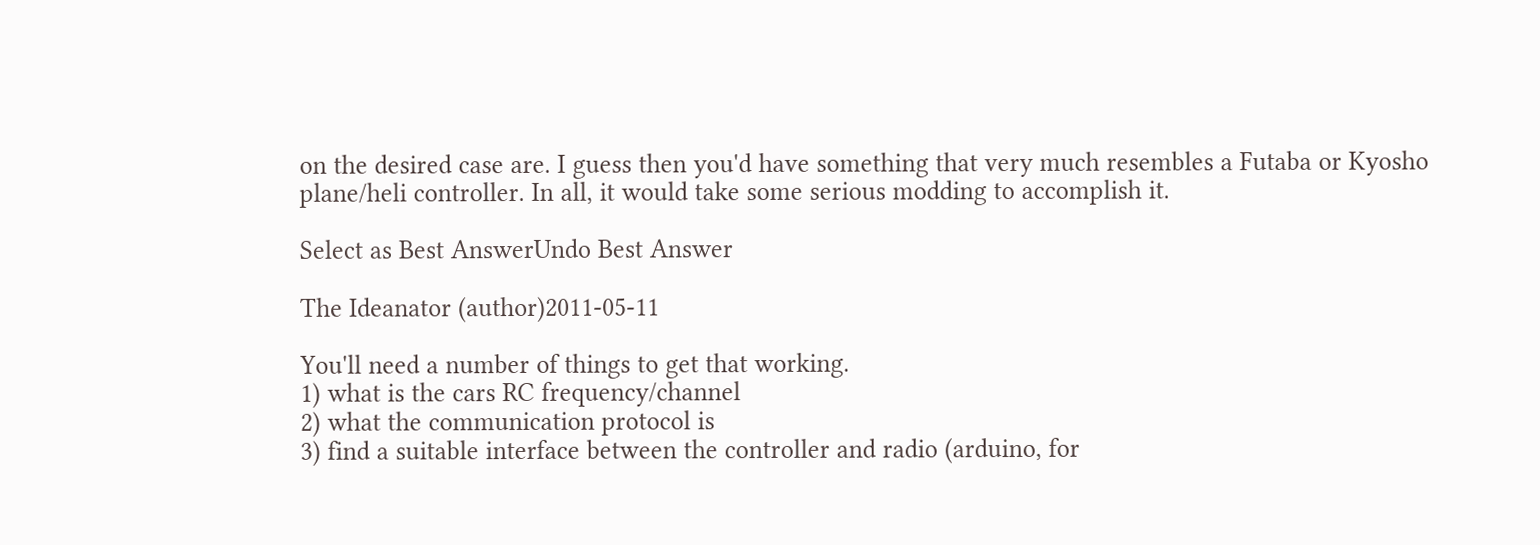on the desired case are. I guess then you'd have something that very much resembles a Futaba or Kyosho plane/heli controller. In all, it would take some serious modding to accomplish it.

Select as Best AnswerUndo Best Answer

The Ideanator (author)2011-05-11

You'll need a number of things to get that working.
1) what is the cars RC frequency/channel
2) what the communication protocol is
3) find a suitable interface between the controller and radio (arduino, for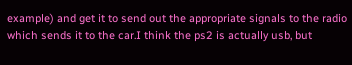example) and get it to send out the appropriate signals to the radio which sends it to the car.I think the ps2 is actually usb, but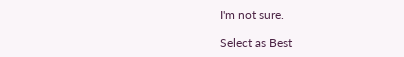I'm not sure.

Select as Best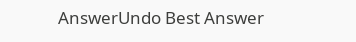AnswerUndo Best Answer